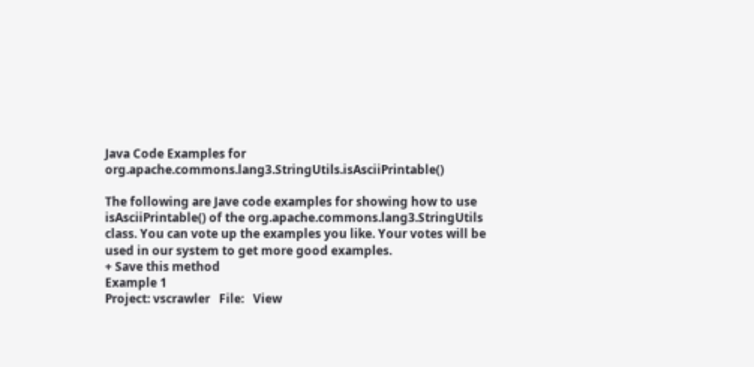Java Code Examples for org.apache.commons.lang3.StringUtils.isAsciiPrintable()

The following are Jave code examples for showing how to use isAsciiPrintable() of the org.apache.commons.lang3.StringUtils class. You can vote up the examples you like. Your votes will be used in our system to get more good examples.
+ Save this method
Example 1
Project: vscrawler   File:   View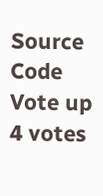Source Code Vote up 4 votes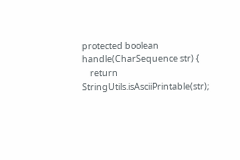protected boolean handle(CharSequence str) {
    return StringUtils.isAsciiPrintable(str);